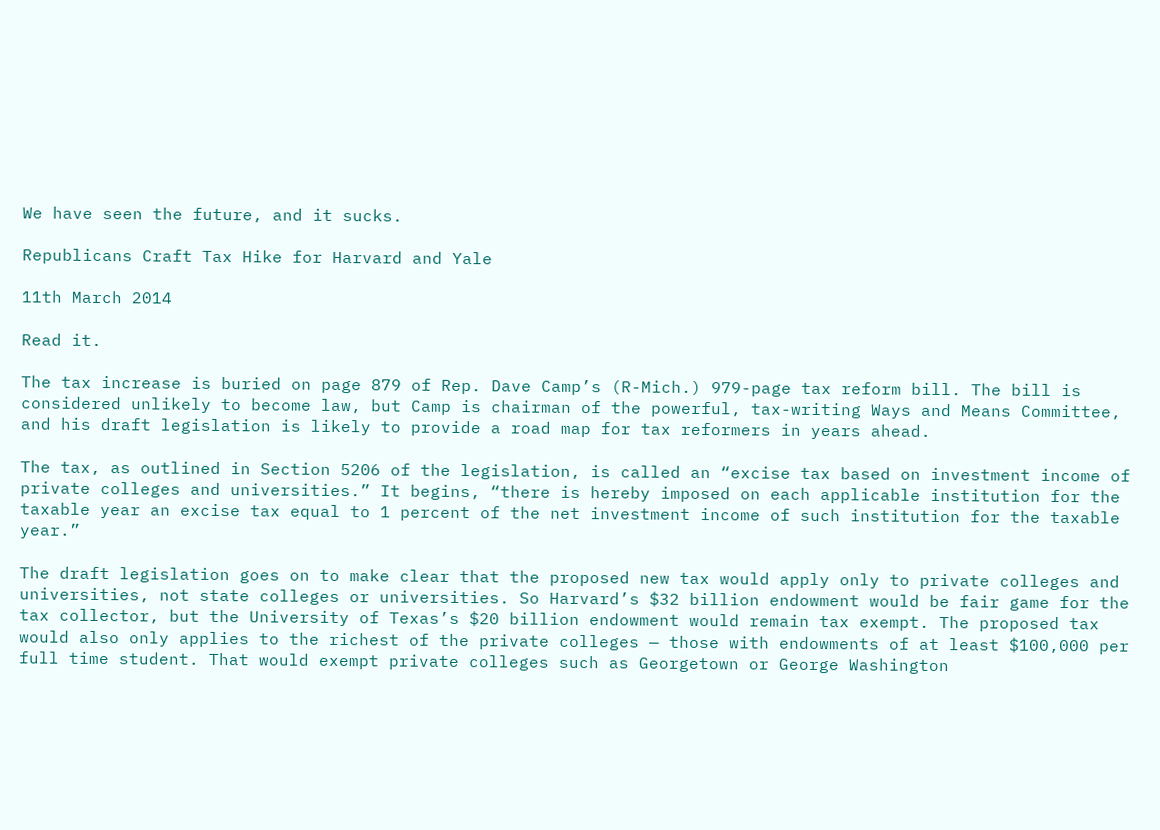We have seen the future, and it sucks.

Republicans Craft Tax Hike for Harvard and Yale

11th March 2014

Read it.

The tax increase is buried on page 879 of Rep. Dave Camp’s (R-Mich.) 979-page tax reform bill. The bill is considered unlikely to become law, but Camp is chairman of the powerful, tax-writing Ways and Means Committee, and his draft legislation is likely to provide a road map for tax reformers in years ahead.

The tax, as outlined in Section 5206 of the legislation, is called an “excise tax based on investment income of private colleges and universities.” It begins, “there is hereby imposed on each applicable institution for the taxable year an excise tax equal to 1 percent of the net investment income of such institution for the taxable year.”

The draft legislation goes on to make clear that the proposed new tax would apply only to private colleges and universities, not state colleges or universities. So Harvard’s $32 billion endowment would be fair game for the tax collector, but the University of Texas’s $20 billion endowment would remain tax exempt. The proposed tax would also only applies to the richest of the private colleges — those with endowments of at least $100,000 per full time student. That would exempt private colleges such as Georgetown or George Washington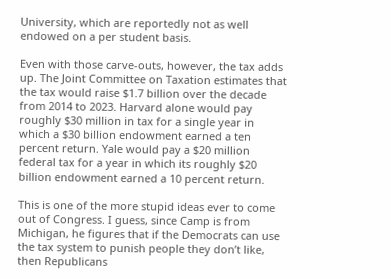University, which are reportedly not as well endowed on a per student basis.

Even with those carve-outs, however, the tax adds up. The Joint Committee on Taxation estimates that the tax would raise $1.7 billion over the decade from 2014 to 2023. Harvard alone would pay roughly $30 million in tax for a single year in which a $30 billion endowment earned a ten percent return. Yale would pay a $20 million federal tax for a year in which its roughly $20 billion endowment earned a 10 percent return.

This is one of the more stupid ideas ever to come out of Congress. I guess, since Camp is from Michigan, he figures that if the Democrats can use the tax system to punish people they don’t like, then Republicans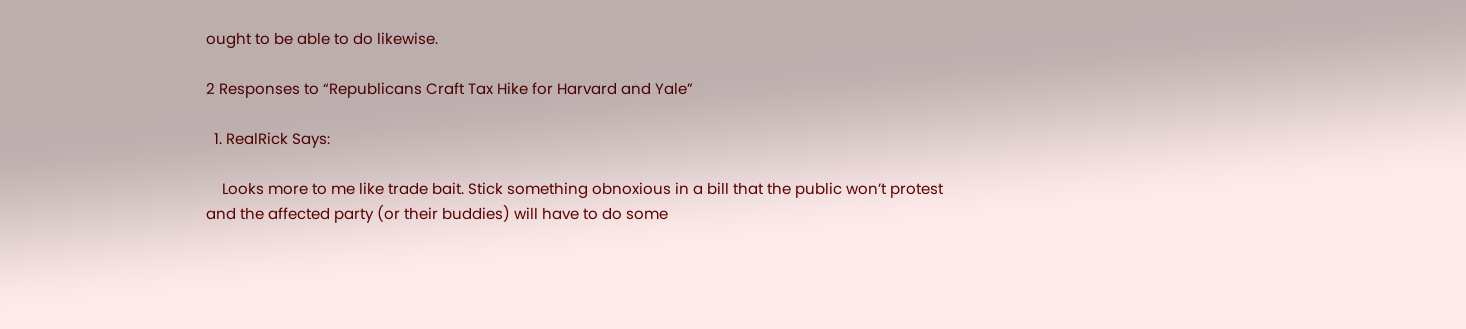ought to be able to do likewise.

2 Responses to “Republicans Craft Tax Hike for Harvard and Yale”

  1. RealRick Says:

    Looks more to me like trade bait. Stick something obnoxious in a bill that the public won’t protest and the affected party (or their buddies) will have to do some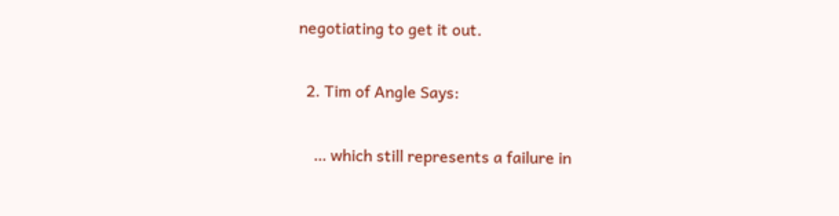negotiating to get it out.

  2. Tim of Angle Says:

    … which still represents a failure in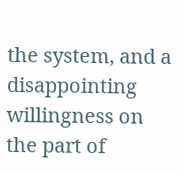the system, and a disappointing willingness on the part of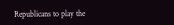Republicans to play the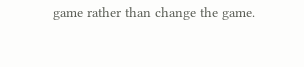game rather than change the game.